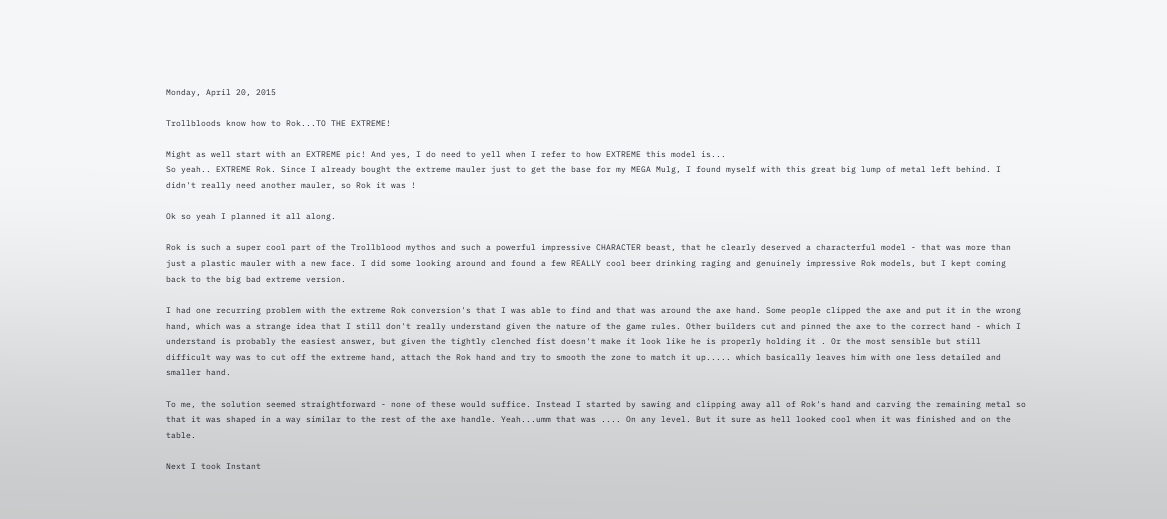Monday, April 20, 2015

Trollbloods know how to Rok...TO THE EXTREME!

Might as well start with an EXTREME pic! And yes, I do need to yell when I refer to how EXTREME this model is...
So yeah.. EXTREME Rok. Since I already bought the extreme mauler just to get the base for my MEGA Mulg, I found myself with this great big lump of metal left behind. I didn't really need another mauler, so Rok it was !

Ok so yeah I planned it all along.

Rok is such a super cool part of the Trollblood mythos and such a powerful impressive CHARACTER beast, that he clearly deserved a characterful model - that was more than just a plastic mauler with a new face. I did some looking around and found a few REALLY cool beer drinking raging and genuinely impressive Rok models, but I kept coming back to the big bad extreme version.

I had one recurring problem with the extreme Rok conversion's that I was able to find and that was around the axe hand. Some people clipped the axe and put it in the wrong hand, which was a strange idea that I still don't really understand given the nature of the game rules. Other builders cut and pinned the axe to the correct hand - which I understand is probably the easiest answer, but given the tightly clenched fist doesn't make it look like he is properly holding it . Or the most sensible but still difficult way was to cut off the extreme hand, attach the Rok hand and try to smooth the zone to match it up..... which basically leaves him with one less detailed and smaller hand.

To me, the solution seemed straightforward - none of these would suffice. Instead I started by sawing and clipping away all of Rok's hand and carving the remaining metal so that it was shaped in a way similar to the rest of the axe handle. Yeah...umm that was .... On any level. But it sure as hell looked cool when it was finished and on the table.

Next I took Instant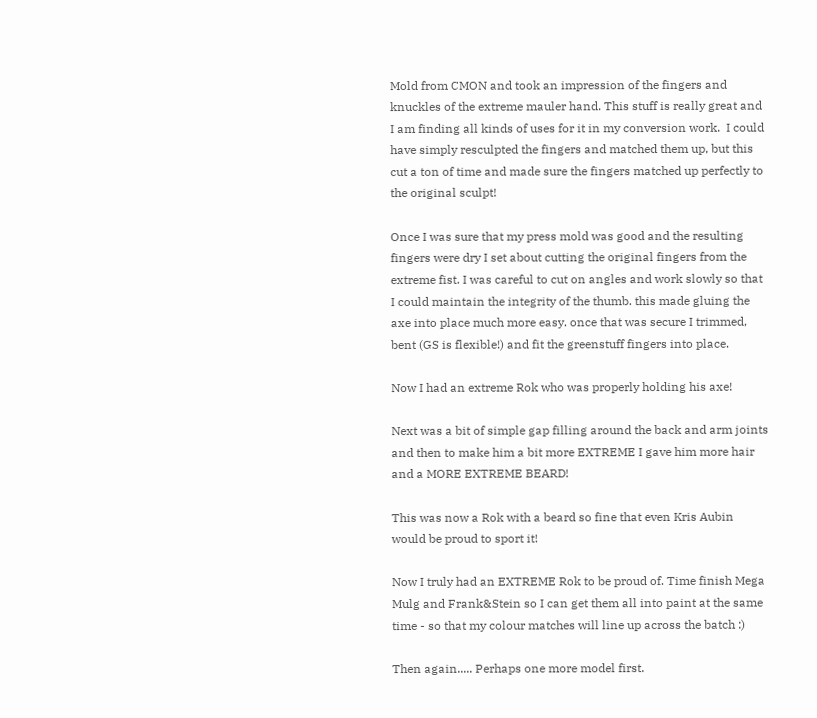Mold from CMON and took an impression of the fingers and knuckles of the extreme mauler hand. This stuff is really great and I am finding all kinds of uses for it in my conversion work.  I could have simply resculpted the fingers and matched them up, but this cut a ton of time and made sure the fingers matched up perfectly to the original sculpt!

Once I was sure that my press mold was good and the resulting fingers were dry I set about cutting the original fingers from the extreme fist. I was careful to cut on angles and work slowly so that I could maintain the integrity of the thumb. this made gluing the axe into place much more easy. once that was secure I trimmed, bent (GS is flexible!) and fit the greenstuff fingers into place.

Now I had an extreme Rok who was properly holding his axe!

Next was a bit of simple gap filling around the back and arm joints and then to make him a bit more EXTREME I gave him more hair and a MORE EXTREME BEARD!

This was now a Rok with a beard so fine that even Kris Aubin would be proud to sport it!

Now I truly had an EXTREME Rok to be proud of. Time finish Mega Mulg and Frank&Stein so I can get them all into paint at the same time - so that my colour matches will line up across the batch :)

Then again..... Perhaps one more model first.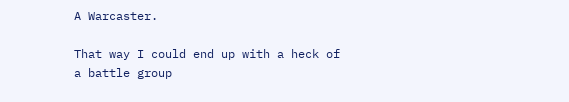A Warcaster.

That way I could end up with a heck of a battle group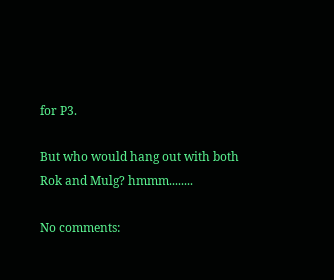for P3.

But who would hang out with both Rok and Mulg? hmmm........

No comments: